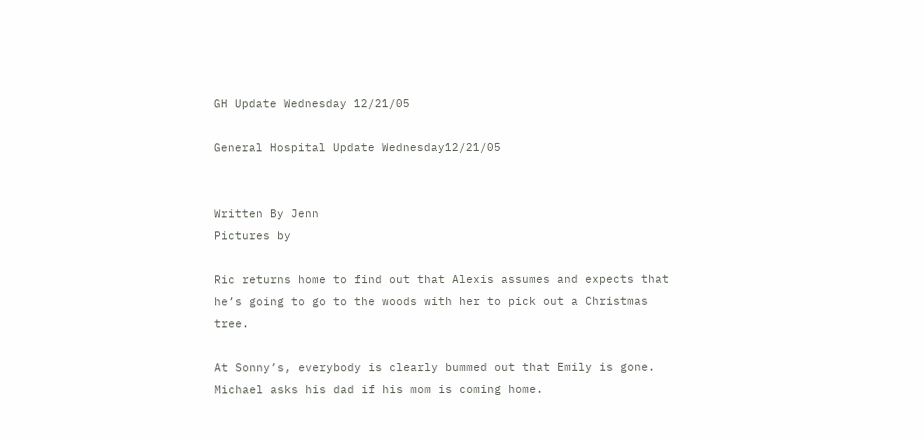GH Update Wednesday 12/21/05

General Hospital Update Wednesday12/21/05


Written By Jenn
Pictures by

Ric returns home to find out that Alexis assumes and expects that he’s going to go to the woods with her to pick out a Christmas tree.

At Sonny’s, everybody is clearly bummed out that Emily is gone. Michael asks his dad if his mom is coming home.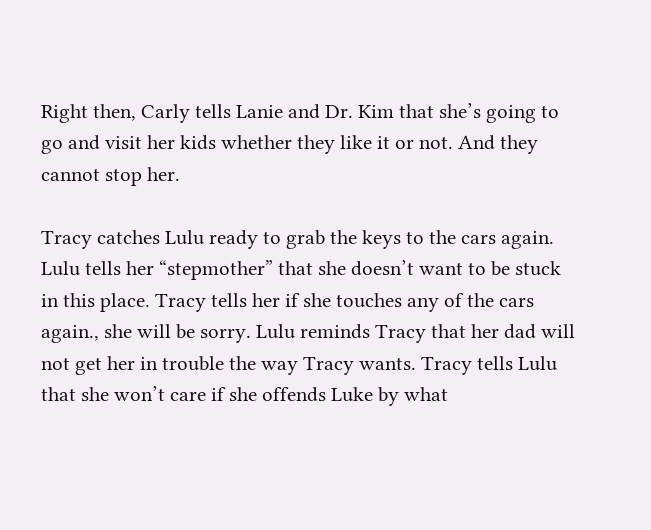Right then, Carly tells Lanie and Dr. Kim that she’s going to go and visit her kids whether they like it or not. And they cannot stop her.

Tracy catches Lulu ready to grab the keys to the cars again. Lulu tells her “stepmother” that she doesn’t want to be stuck in this place. Tracy tells her if she touches any of the cars again., she will be sorry. Lulu reminds Tracy that her dad will not get her in trouble the way Tracy wants. Tracy tells Lulu that she won’t care if she offends Luke by what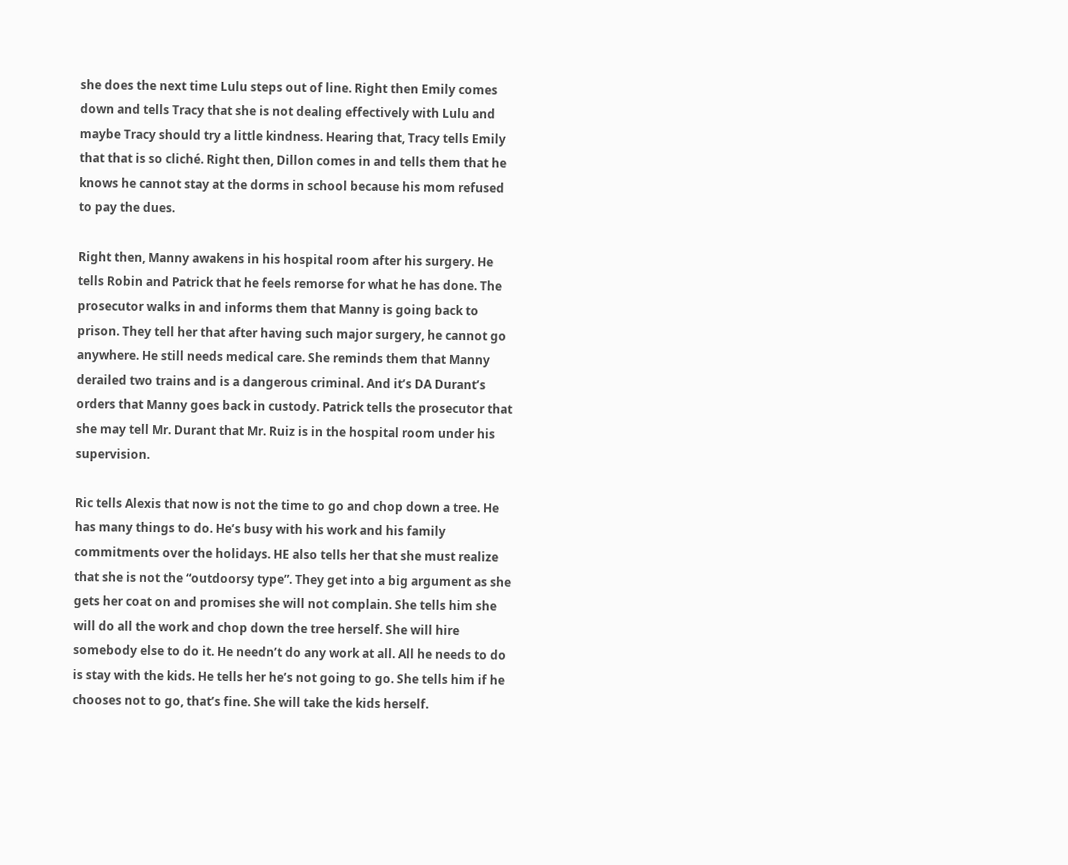she does the next time Lulu steps out of line. Right then Emily comes down and tells Tracy that she is not dealing effectively with Lulu and maybe Tracy should try a little kindness. Hearing that, Tracy tells Emily that that is so cliché. Right then, Dillon comes in and tells them that he knows he cannot stay at the dorms in school because his mom refused to pay the dues.

Right then, Manny awakens in his hospital room after his surgery. He tells Robin and Patrick that he feels remorse for what he has done. The prosecutor walks in and informs them that Manny is going back to prison. They tell her that after having such major surgery, he cannot go anywhere. He still needs medical care. She reminds them that Manny derailed two trains and is a dangerous criminal. And it’s DA Durant’s orders that Manny goes back in custody. Patrick tells the prosecutor that she may tell Mr. Durant that Mr. Ruiz is in the hospital room under his supervision.

Ric tells Alexis that now is not the time to go and chop down a tree. He has many things to do. He’s busy with his work and his family commitments over the holidays. HE also tells her that she must realize that she is not the “outdoorsy type”. They get into a big argument as she gets her coat on and promises she will not complain. She tells him she will do all the work and chop down the tree herself. She will hire somebody else to do it. He needn’t do any work at all. All he needs to do is stay with the kids. He tells her he’s not going to go. She tells him if he chooses not to go, that’s fine. She will take the kids herself.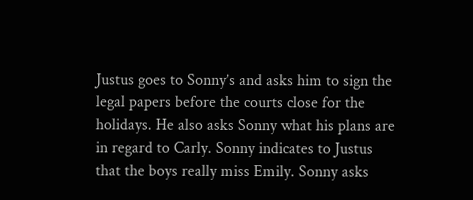Justus goes to Sonny’s and asks him to sign the legal papers before the courts close for the holidays. He also asks Sonny what his plans are in regard to Carly. Sonny indicates to Justus that the boys really miss Emily. Sonny asks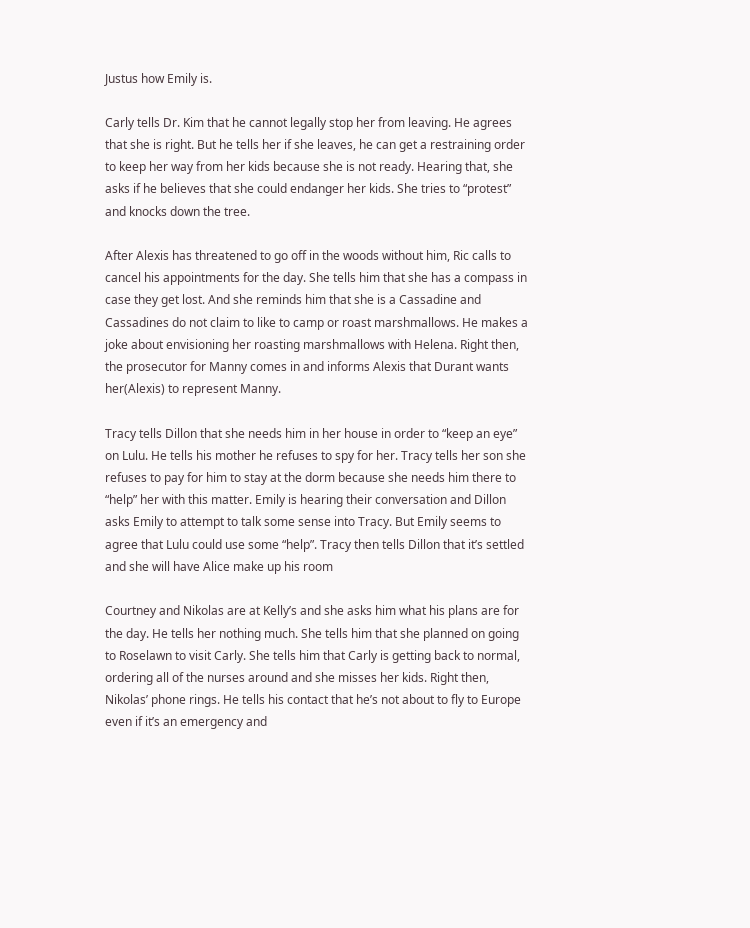Justus how Emily is.

Carly tells Dr. Kim that he cannot legally stop her from leaving. He agrees that she is right. But he tells her if she leaves, he can get a restraining order to keep her way from her kids because she is not ready. Hearing that, she asks if he believes that she could endanger her kids. She tries to “protest” and knocks down the tree.

After Alexis has threatened to go off in the woods without him, Ric calls to cancel his appointments for the day. She tells him that she has a compass in case they get lost. And she reminds him that she is a Cassadine and Cassadines do not claim to like to camp or roast marshmallows. He makes a joke about envisioning her roasting marshmallows with Helena. Right then, the prosecutor for Manny comes in and informs Alexis that Durant wants her(Alexis) to represent Manny.

Tracy tells Dillon that she needs him in her house in order to “keep an eye” on Lulu. He tells his mother he refuses to spy for her. Tracy tells her son she refuses to pay for him to stay at the dorm because she needs him there to “help” her with this matter. Emily is hearing their conversation and Dillon asks Emily to attempt to talk some sense into Tracy. But Emily seems to agree that Lulu could use some “help”. Tracy then tells Dillon that it’s settled and she will have Alice make up his room

Courtney and Nikolas are at Kelly’s and she asks him what his plans are for the day. He tells her nothing much. She tells him that she planned on going to Roselawn to visit Carly. She tells him that Carly is getting back to normal, ordering all of the nurses around and she misses her kids. Right then, Nikolas’ phone rings. He tells his contact that he’s not about to fly to Europe even if it’s an emergency and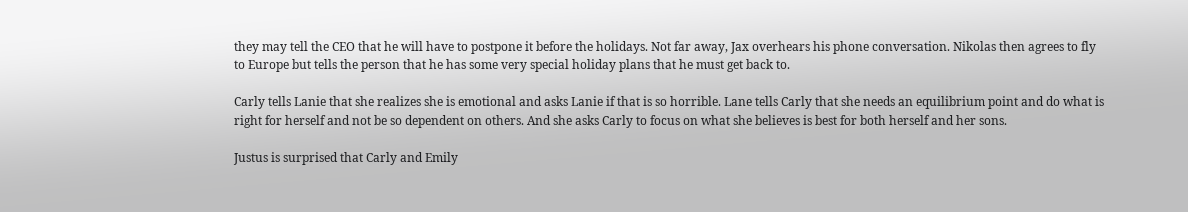they may tell the CEO that he will have to postpone it before the holidays. Not far away, Jax overhears his phone conversation. Nikolas then agrees to fly to Europe but tells the person that he has some very special holiday plans that he must get back to.

Carly tells Lanie that she realizes she is emotional and asks Lanie if that is so horrible. Lane tells Carly that she needs an equilibrium point and do what is right for herself and not be so dependent on others. And she asks Carly to focus on what she believes is best for both herself and her sons.

Justus is surprised that Carly and Emily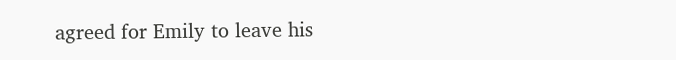agreed for Emily to leave his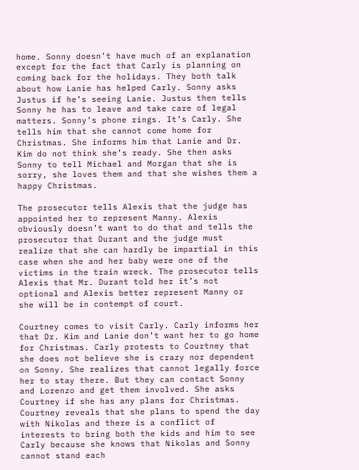home. Sonny doesn’t have much of an explanation except for the fact that Carly is planning on coming back for the holidays. They both talk about how Lanie has helped Carly. Sonny asks Justus if he’s seeing Lanie. Justus then tells Sonny he has to leave and take care of legal matters. Sonny’s phone rings. It’s Carly. She tells him that she cannot come home for Christmas. She informs him that Lanie and Dr. Kim do not think she’s ready. She then asks Sonny to tell Michael and Morgan that she is sorry, she loves them and that she wishes them a happy Christmas.

The prosecutor tells Alexis that the judge has appointed her to represent Manny. Alexis obviously doesn’t want to do that and tells the prosecutor that Durant and the judge must realize that she can hardly be impartial in this case when she and her baby were one of the victims in the train wreck. The prosecutor tells Alexis that Mr. Durant told her it’s not optional and Alexis better represent Manny or she will be in contempt of court.

Courtney comes to visit Carly. Carly informs her that Dr. Kim and Lanie don’t want her to go home for Christmas. Carly protests to Courtney that she does not believe she is crazy nor dependent on Sonny. She realizes that cannot legally force her to stay there. But they can contact Sonny and Lorenzo and get them involved. She asks Courtney if she has any plans for Christmas. Courtney reveals that she plans to spend the day with Nikolas and there is a conflict of interests to bring both the kids and him to see Carly because she knows that Nikolas and Sonny cannot stand each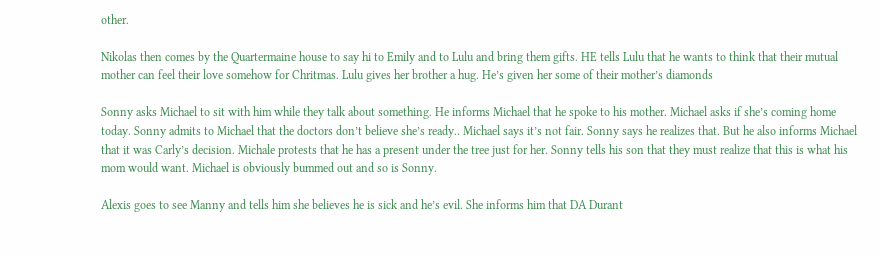other.

Nikolas then comes by the Quartermaine house to say hi to Emily and to Lulu and bring them gifts. HE tells Lulu that he wants to think that their mutual mother can feel their love somehow for Chritmas. Lulu gives her brother a hug. He’s given her some of their mother’s diamonds

Sonny asks Michael to sit with him while they talk about something. He informs Michael that he spoke to his mother. Michael asks if she’s coming home today. Sonny admits to Michael that the doctors don’t believe she’s ready.. Michael says it’s not fair. Sonny says he realizes that. But he also informs Michael that it was Carly’s decision. Michale protests that he has a present under the tree just for her. Sonny tells his son that they must realize that this is what his mom would want. Michael is obviously bummed out and so is Sonny.

Alexis goes to see Manny and tells him she believes he is sick and he’s evil. She informs him that DA Durant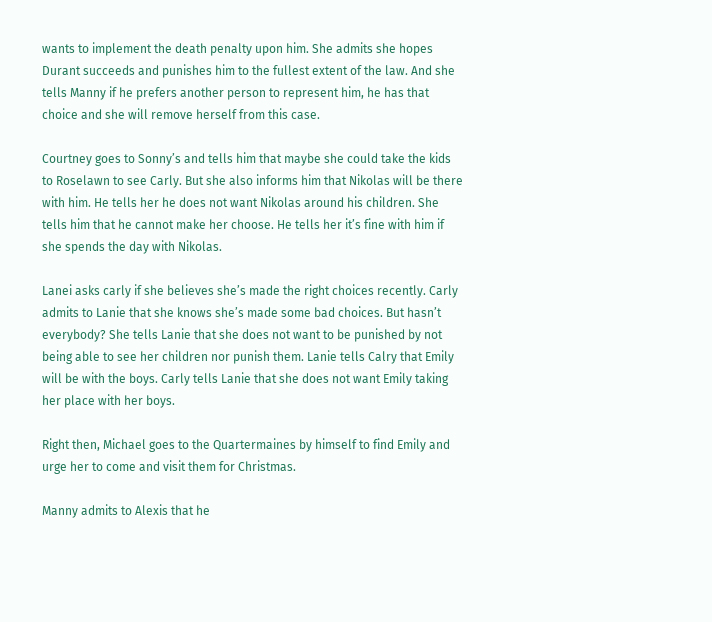wants to implement the death penalty upon him. She admits she hopes Durant succeeds and punishes him to the fullest extent of the law. And she tells Manny if he prefers another person to represent him, he has that choice and she will remove herself from this case.

Courtney goes to Sonny’s and tells him that maybe she could take the kids to Roselawn to see Carly. But she also informs him that Nikolas will be there with him. He tells her he does not want Nikolas around his children. She tells him that he cannot make her choose. He tells her it’s fine with him if she spends the day with Nikolas.

Lanei asks carly if she believes she’s made the right choices recently. Carly admits to Lanie that she knows she’s made some bad choices. But hasn’t everybody? She tells Lanie that she does not want to be punished by not being able to see her children nor punish them. Lanie tells Calry that Emily will be with the boys. Carly tells Lanie that she does not want Emily taking her place with her boys.

Right then, Michael goes to the Quartermaines by himself to find Emily and urge her to come and visit them for Christmas.

Manny admits to Alexis that he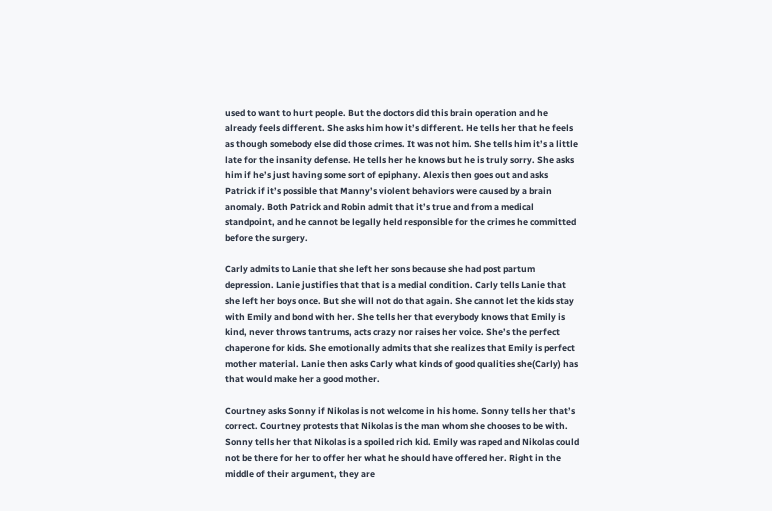used to want to hurt people. But the doctors did this brain operation and he already feels different. She asks him how it’s different. He tells her that he feels as though somebody else did those crimes. It was not him. She tells him it’s a little late for the insanity defense. He tells her he knows but he is truly sorry. She asks him if he’s just having some sort of epiphany. Alexis then goes out and asks Patrick if it’s possible that Manny’s violent behaviors were caused by a brain anomaly. Both Patrick and Robin admit that it’s true and from a medical standpoint, and he cannot be legally held responsible for the crimes he committed before the surgery.

Carly admits to Lanie that she left her sons because she had post partum depression. Lanie justifies that that is a medial condition. Carly tells Lanie that she left her boys once. But she will not do that again. She cannot let the kids stay with Emily and bond with her. She tells her that everybody knows that Emily is kind, never throws tantrums, acts crazy nor raises her voice. She’s the perfect chaperone for kids. She emotionally admits that she realizes that Emily is perfect mother material. Lanie then asks Carly what kinds of good qualities she(Carly) has that would make her a good mother.

Courtney asks Sonny if Nikolas is not welcome in his home. Sonny tells her that’s correct. Courtney protests that Nikolas is the man whom she chooses to be with. Sonny tells her that Nikolas is a spoiled rich kid. Emily was raped and Nikolas could not be there for her to offer her what he should have offered her. Right in the middle of their argument, they are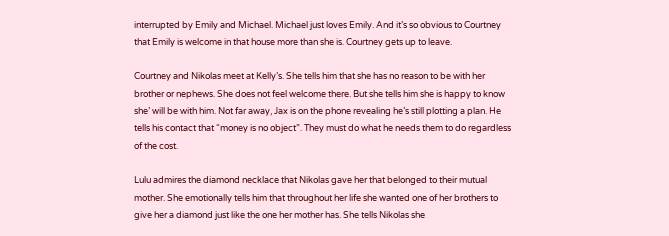interrupted by Emily and Michael. Michael just loves Emily. And it’s so obvious to Courtney that Emily is welcome in that house more than she is. Courtney gets up to leave.

Courtney and Nikolas meet at Kelly’s. She tells him that she has no reason to be with her brother or nephews. She does not feel welcome there. But she tells him she is happy to know she’ will be with him. Not far away, Jax is on the phone revealing he’s still plotting a plan. He tells his contact that “money is no object”. They must do what he needs them to do regardless of the cost.

Lulu admires the diamond necklace that Nikolas gave her that belonged to their mutual mother. She emotionally tells him that throughout her life she wanted one of her brothers to give her a diamond just like the one her mother has. She tells Nikolas she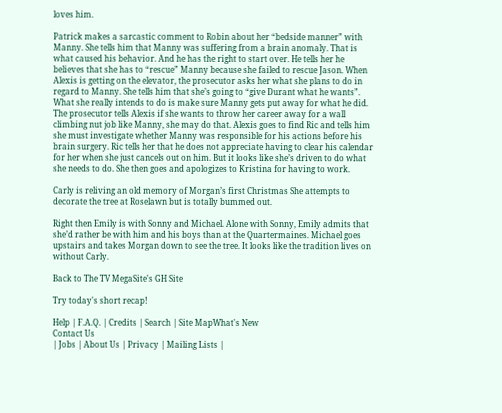loves him.

Patrick makes a sarcastic comment to Robin about her “bedside manner” with Manny. She tells him that Manny was suffering from a brain anomaly. That is what caused his behavior. And he has the right to start over. He tells her he believes that she has to “rescue” Manny because she failed to rescue Jason. When Alexis is getting on the elevator, the prosecutor asks her what she plans to do in regard to Manny. She tells him that she’s going to “give Durant what he wants”. What she really intends to do is make sure Manny gets put away for what he did. The prosecutor tells Alexis if she wants to throw her career away for a wall climbing nut job like Manny, she may do that. Alexis goes to find Ric and tells him she must investigate whether Manny was responsible for his actions before his brain surgery. Ric tells her that he does not appreciate having to clear his calendar for her when she just cancels out on him. But it looks like she’s driven to do what she needs to do. She then goes and apologizes to Kristina for having to work.

Carly is reliving an old memory of Morgan’s first Christmas She attempts to decorate the tree at Roselawn but is totally bummed out.

Right then Emily is with Sonny and Michael. Alone with Sonny, Emily admits that she’d rather be with him and his boys than at the Quartermaines. Michael goes upstairs and takes Morgan down to see the tree. It looks like the tradition lives on without Carly.

Back to The TV MegaSite's GH Site

Try today's short recap!

Help | F.A.Q. | Credits | Search | Site MapWhat's New
Contact Us
| Jobs | About Us | Privacy | Mailing Lists |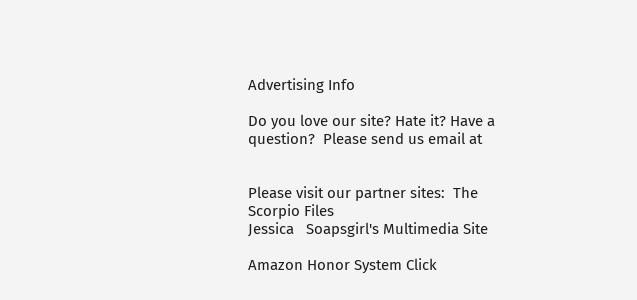Advertising Info

Do you love our site? Hate it? Have a question?  Please send us email at


Please visit our partner sites:  The Scorpio Files
Jessica   Soapsgirl's Multimedia Site

Amazon Honor System Click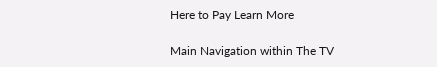Here to Pay Learn More

Main Navigation within The TV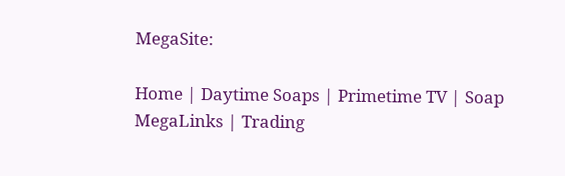MegaSite:

Home | Daytime Soaps | Primetime TV | Soap MegaLinks | Trading